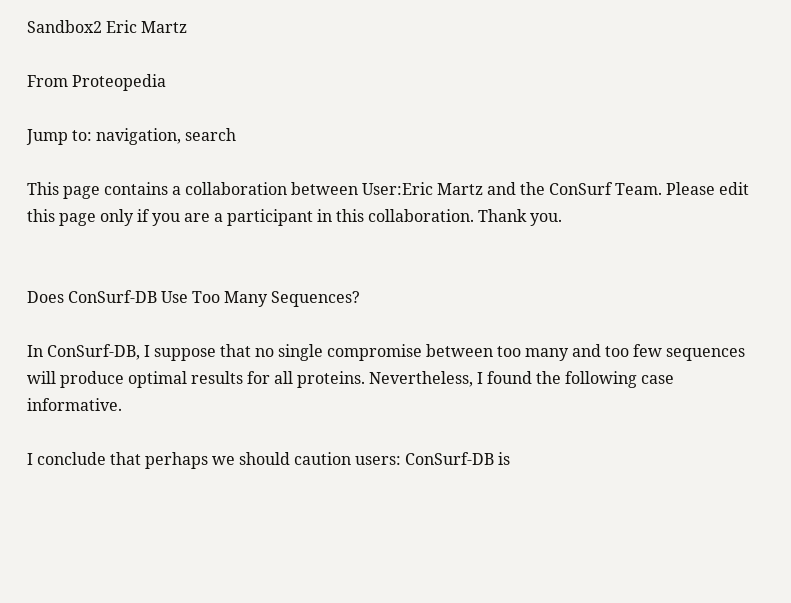Sandbox2 Eric Martz

From Proteopedia

Jump to: navigation, search

This page contains a collaboration between User:Eric Martz and the ConSurf Team. Please edit this page only if you are a participant in this collaboration. Thank you.


Does ConSurf-DB Use Too Many Sequences?

In ConSurf-DB, I suppose that no single compromise between too many and too few sequences will produce optimal results for all proteins. Nevertheless, I found the following case informative.

I conclude that perhaps we should caution users: ConSurf-DB is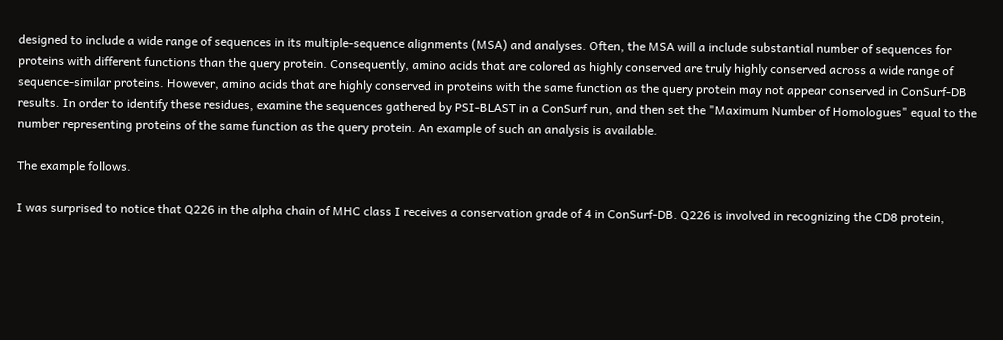designed to include a wide range of sequences in its multiple-sequence alignments (MSA) and analyses. Often, the MSA will a include substantial number of sequences for proteins with different functions than the query protein. Consequently, amino acids that are colored as highly conserved are truly highly conserved across a wide range of sequence-similar proteins. However, amino acids that are highly conserved in proteins with the same function as the query protein may not appear conserved in ConSurf-DB results. In order to identify these residues, examine the sequences gathered by PSI-BLAST in a ConSurf run, and then set the "Maximum Number of Homologues" equal to the number representing proteins of the same function as the query protein. An example of such an analysis is available.

The example follows.

I was surprised to notice that Q226 in the alpha chain of MHC class I receives a conservation grade of 4 in ConSurf-DB. Q226 is involved in recognizing the CD8 protein,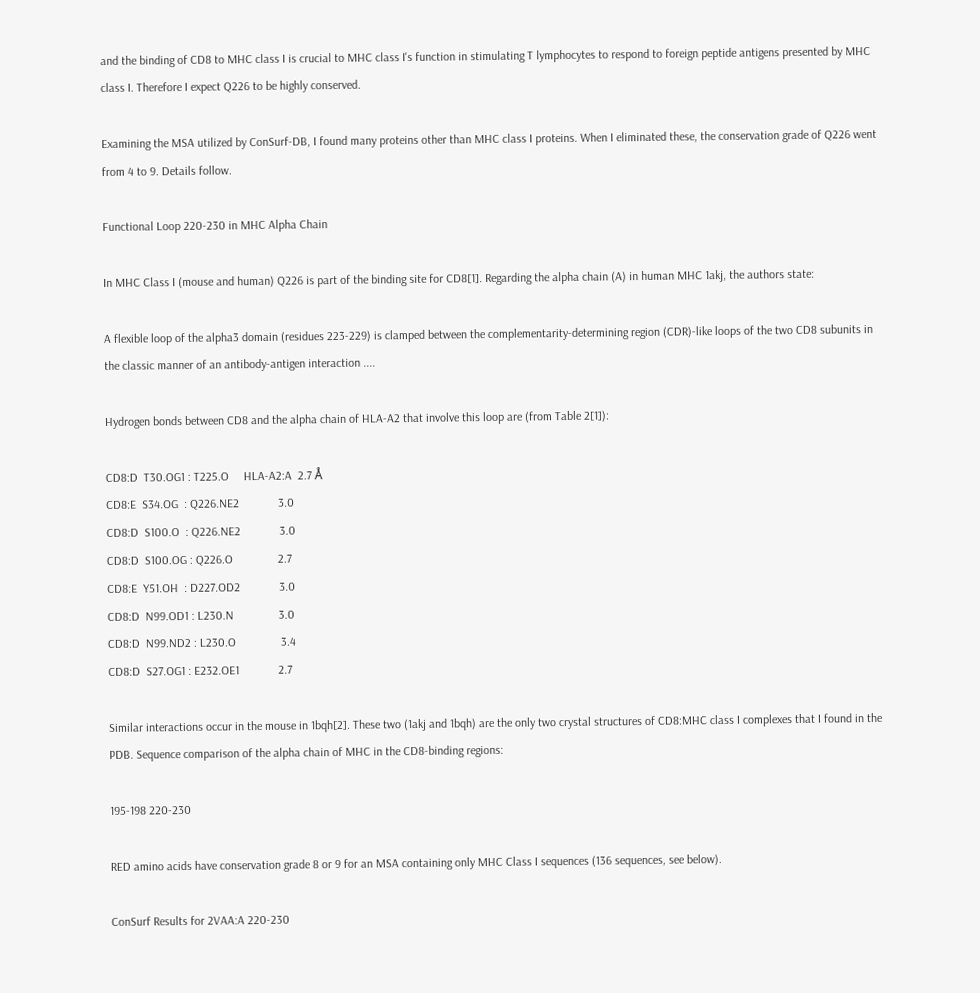and the binding of CD8 to MHC class I is crucial to MHC class I's function in stimulating T lymphocytes to respond to foreign peptide antigens presented by MHC class I. Therefore I expect Q226 to be highly conserved.

Examining the MSA utilized by ConSurf-DB, I found many proteins other than MHC class I proteins. When I eliminated these, the conservation grade of Q226 went from 4 to 9. Details follow.

Functional Loop 220-230 in MHC Alpha Chain

In MHC Class I (mouse and human) Q226 is part of the binding site for CD8[1]. Regarding the alpha chain (A) in human MHC 1akj, the authors state:

A flexible loop of the alpha3 domain (residues 223-229) is clamped between the complementarity-determining region (CDR)-like loops of the two CD8 subunits in the classic manner of an antibody-antigen interaction ....

Hydrogen bonds between CD8 and the alpha chain of HLA-A2 that involve this loop are (from Table 2[1]):

CD8:D  T30.OG1 : T225.O     HLA-A2:A  2.7 Å
CD8:E  S34.OG  : Q226.NE2             3.0
CD8:D  S100.O  : Q226.NE2             3.0
CD8:D  S100.OG : Q226.O               2.7
CD8:E  Y51.OH  : D227.OD2             3.0
CD8:D  N99.OD1 : L230.N               3.0
CD8:D  N99.ND2 : L230.O               3.4
CD8:D  S27.OG1 : E232.OE1             2.7

Similar interactions occur in the mouse in 1bqh[2]. These two (1akj and 1bqh) are the only two crystal structures of CD8:MHC class I complexes that I found in the PDB. Sequence comparison of the alpha chain of MHC in the CD8-binding regions:

195-198 220-230

RED amino acids have conservation grade 8 or 9 for an MSA containing only MHC Class I sequences (136 sequences, see below).

ConSurf Results for 2VAA:A 220-230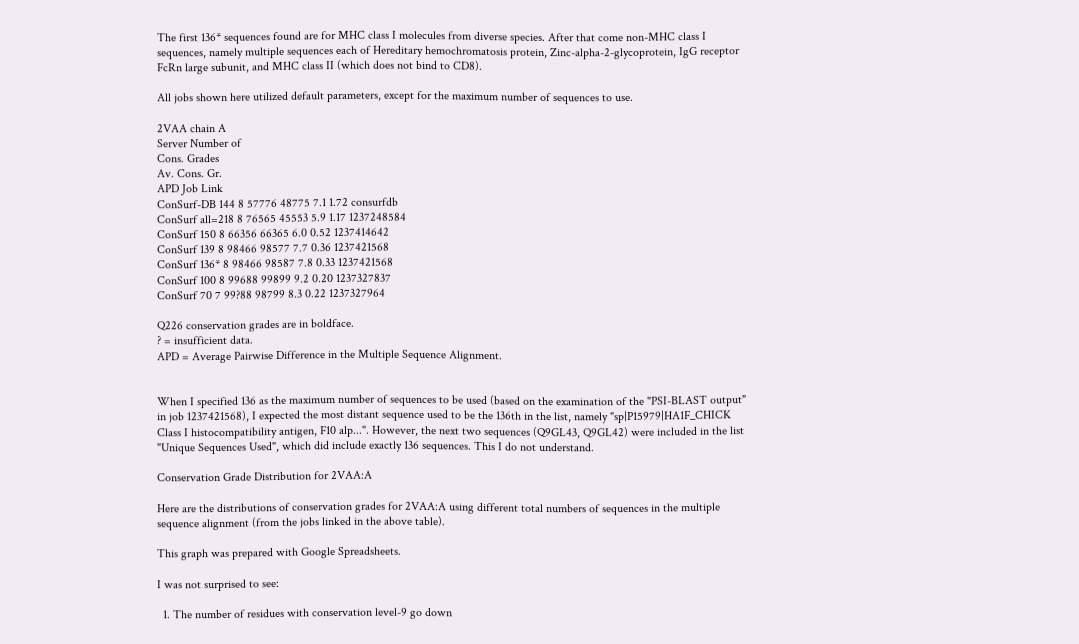The first 136* sequences found are for MHC class I molecules from diverse species. After that come non-MHC class I sequences, namely multiple sequences each of Hereditary hemochromatosis protein, Zinc-alpha-2-glycoprotein, IgG receptor FcRn large subunit, and MHC class II (which does not bind to CD8).

All jobs shown here utilized default parameters, except for the maximum number of sequences to use.

2VAA chain A
Server Number of
Cons. Grades
Av. Cons. Gr.
APD Job Link
ConSurf-DB 144 8 57776 48775 7.1 1.72 consurfdb
ConSurf all=218 8 76565 45553 5.9 1.17 1237248584
ConSurf 150 8 66356 66365 6.0 0.52 1237414642
ConSurf 139 8 98466 98577 7.7 0.36 1237421568
ConSurf 136* 8 98466 98587 7.8 0.33 1237421568
ConSurf 100 8 99688 99899 9.2 0.20 1237327837
ConSurf 70 7 99?88 98799 8.3 0.22 1237327964

Q226 conservation grades are in boldface.
? = insufficient data.
APD = Average Pairwise Difference in the Multiple Sequence Alignment.


When I specified 136 as the maximum number of sequences to be used (based on the examination of the "PSI-BLAST output" in job 1237421568), I expected the most distant sequence used to be the 136th in the list, namely "sp|P15979|HA1F_CHICK Class I histocompatibility antigen, F10 alp...". However, the next two sequences (Q9GL43, Q9GL42) were included in the list "Unique Sequences Used", which did include exactly 136 sequences. This I do not understand.

Conservation Grade Distribution for 2VAA:A

Here are the distributions of conservation grades for 2VAA:A using different total numbers of sequences in the multiple sequence alignment (from the jobs linked in the above table).

This graph was prepared with Google Spreadsheets.

I was not surprised to see:

  1. The number of residues with conservation level-9 go down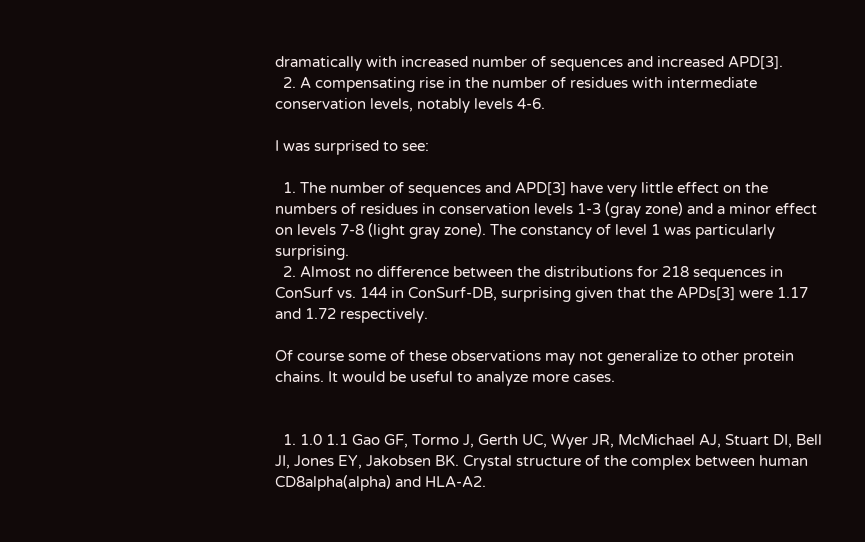dramatically with increased number of sequences and increased APD[3].
  2. A compensating rise in the number of residues with intermediate conservation levels, notably levels 4-6.

I was surprised to see:

  1. The number of sequences and APD[3] have very little effect on the numbers of residues in conservation levels 1-3 (gray zone) and a minor effect on levels 7-8 (light gray zone). The constancy of level 1 was particularly surprising.
  2. Almost no difference between the distributions for 218 sequences in ConSurf vs. 144 in ConSurf-DB, surprising given that the APDs[3] were 1.17 and 1.72 respectively.

Of course some of these observations may not generalize to other protein chains. It would be useful to analyze more cases.


  1. 1.0 1.1 Gao GF, Tormo J, Gerth UC, Wyer JR, McMichael AJ, Stuart DI, Bell JI, Jones EY, Jakobsen BK. Crystal structure of the complex between human CD8alpha(alpha) and HLA-A2.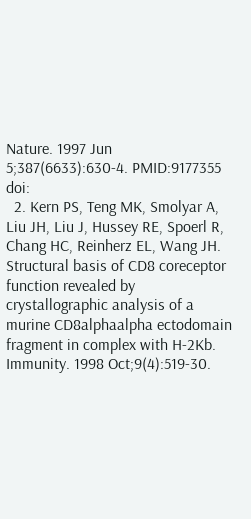Nature. 1997 Jun 5;387(6633):630-4. PMID:9177355 doi:
  2. Kern PS, Teng MK, Smolyar A, Liu JH, Liu J, Hussey RE, Spoerl R, Chang HC, Reinherz EL, Wang JH. Structural basis of CD8 coreceptor function revealed by crystallographic analysis of a murine CD8alphaalpha ectodomain fragment in complex with H-2Kb. Immunity. 1998 Oct;9(4):519-30.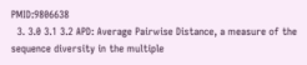PMID:9806638
  3. 3.0 3.1 3.2 APD: Average Pairwise Distance, a measure of the sequence diversity in the multiple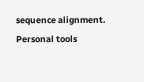sequence alignment.
Personal tools